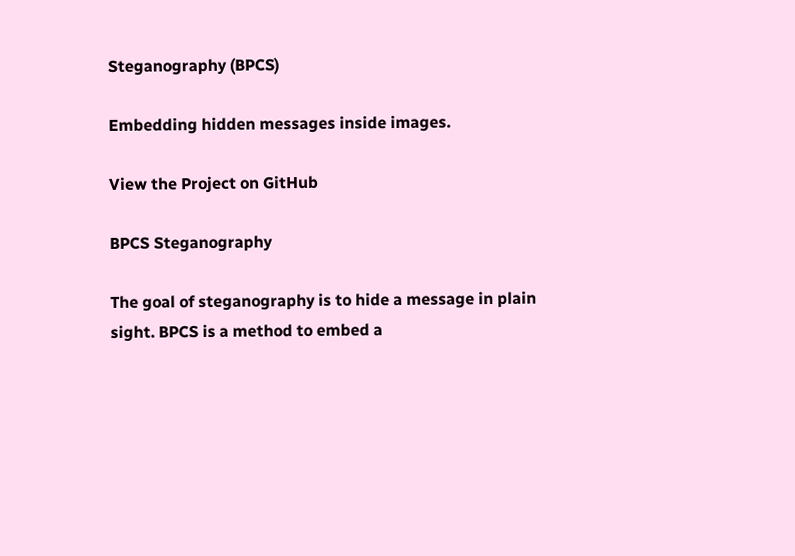Steganography (BPCS)

Embedding hidden messages inside images.

View the Project on GitHub

BPCS Steganography

The goal of steganography is to hide a message in plain sight. BPCS is a method to embed a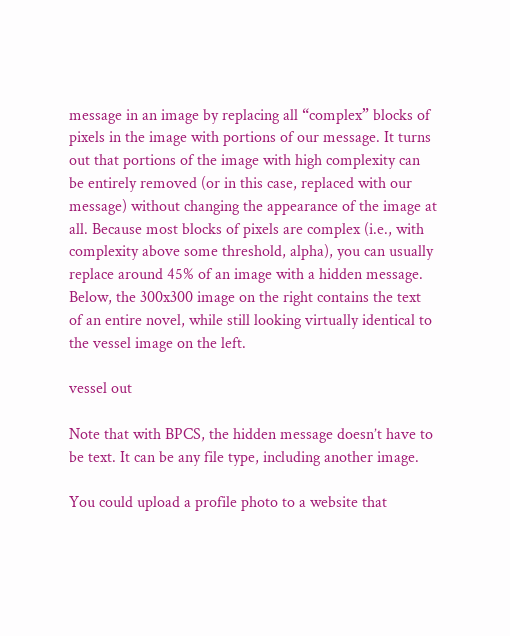message in an image by replacing all “complex” blocks of pixels in the image with portions of our message. It turns out that portions of the image with high complexity can be entirely removed (or in this case, replaced with our message) without changing the appearance of the image at all. Because most blocks of pixels are complex (i.e., with complexity above some threshold, alpha), you can usually replace around 45% of an image with a hidden message. Below, the 300x300 image on the right contains the text of an entire novel, while still looking virtually identical to the vessel image on the left.

vessel out

Note that with BPCS, the hidden message doesn’t have to be text. It can be any file type, including another image.

You could upload a profile photo to a website that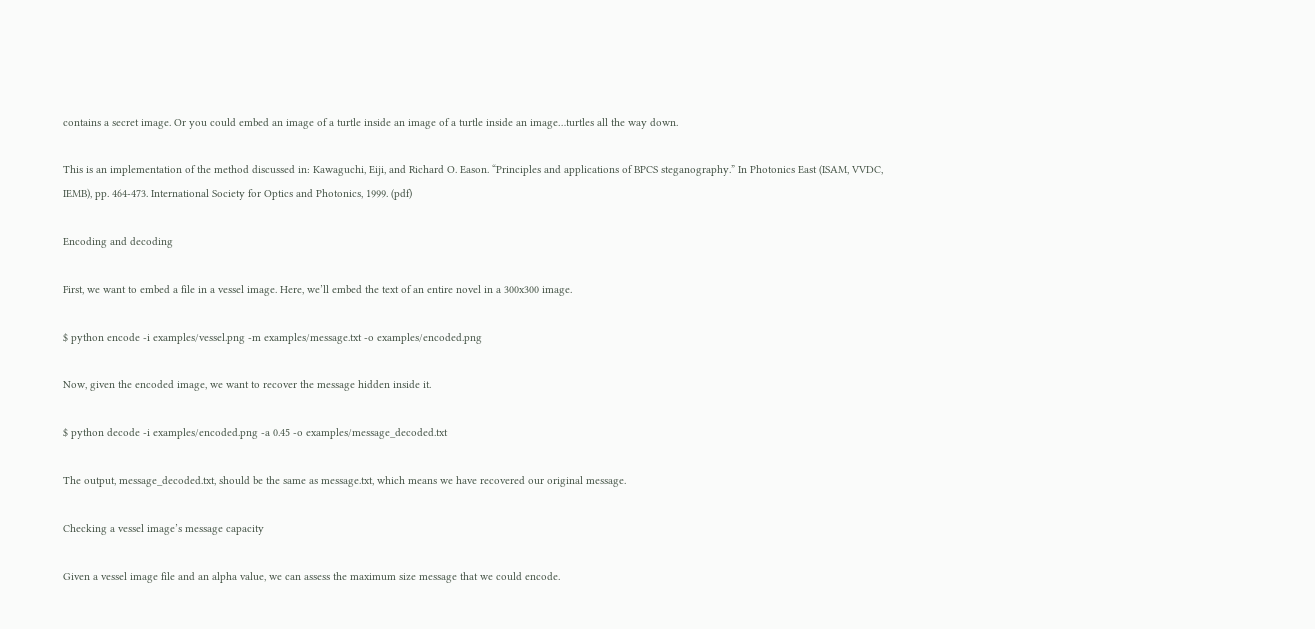contains a secret image. Or you could embed an image of a turtle inside an image of a turtle inside an image…turtles all the way down.

This is an implementation of the method discussed in: Kawaguchi, Eiji, and Richard O. Eason. “Principles and applications of BPCS steganography.” In Photonics East (ISAM, VVDC, IEMB), pp. 464-473. International Society for Optics and Photonics, 1999. (pdf)

Encoding and decoding

First, we want to embed a file in a vessel image. Here, we’ll embed the text of an entire novel in a 300x300 image.

$ python encode -i examples/vessel.png -m examples/message.txt -o examples/encoded.png

Now, given the encoded image, we want to recover the message hidden inside it.

$ python decode -i examples/encoded.png -a 0.45 -o examples/message_decoded.txt

The output, message_decoded.txt, should be the same as message.txt, which means we have recovered our original message.

Checking a vessel image’s message capacity

Given a vessel image file and an alpha value, we can assess the maximum size message that we could encode.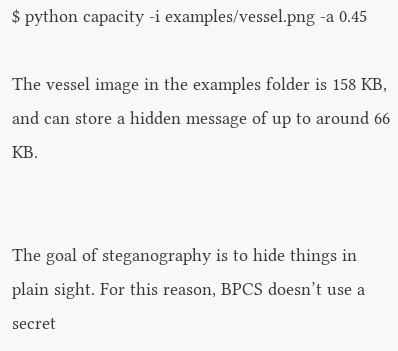$ python capacity -i examples/vessel.png -a 0.45

The vessel image in the examples folder is 158 KB, and can store a hidden message of up to around 66 KB.


The goal of steganography is to hide things in plain sight. For this reason, BPCS doesn’t use a secret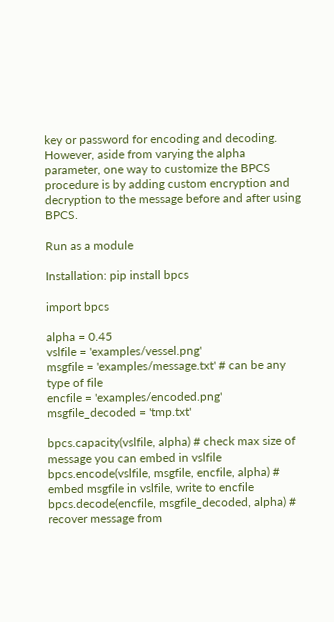key or password for encoding and decoding. However, aside from varying the alpha parameter, one way to customize the BPCS procedure is by adding custom encryption and decryption to the message before and after using BPCS.

Run as a module

Installation: pip install bpcs

import bpcs

alpha = 0.45
vslfile = 'examples/vessel.png'
msgfile = 'examples/message.txt' # can be any type of file
encfile = 'examples/encoded.png'
msgfile_decoded = 'tmp.txt'

bpcs.capacity(vslfile, alpha) # check max size of message you can embed in vslfile
bpcs.encode(vslfile, msgfile, encfile, alpha) # embed msgfile in vslfile, write to encfile
bpcs.decode(encfile, msgfile_decoded, alpha) # recover message from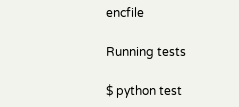encfile

Running tests

$ python test